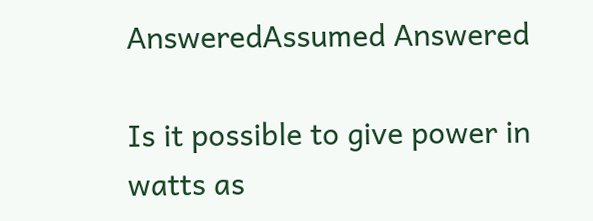AnsweredAssumed Answered

Is it possible to give power in watts as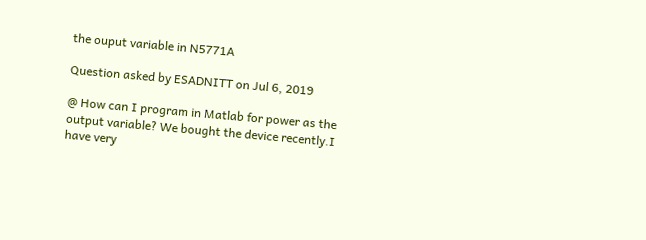the ouput variable in N5771A

Question asked by ESADNITT on Jul 6, 2019

@ How can I program in Matlab for power as the output variable? We bought the device recently.I have very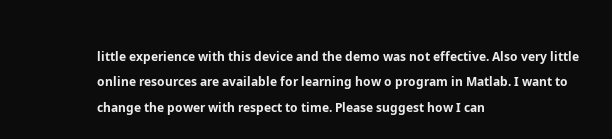little experience with this device and the demo was not effective. Also very little online resources are available for learning how o program in Matlab. I want to change the power with respect to time. Please suggest how I can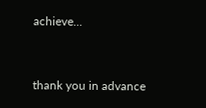achieve...


thank you in advance